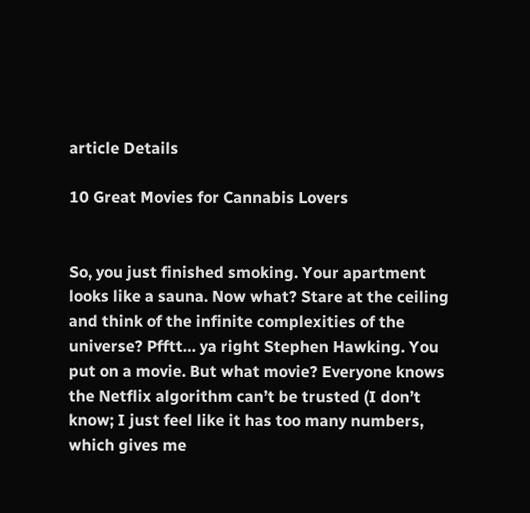article Details

10 Great Movies for Cannabis Lovers


So, you just finished smoking. Your apartment looks like a sauna. Now what? Stare at the ceiling and think of the infinite complexities of the universe? Pfftt… ya right Stephen Hawking. You put on a movie. But what movie? Everyone knows the Netflix algorithm can’t be trusted (I don’t know; I just feel like it has too many numbers, which gives me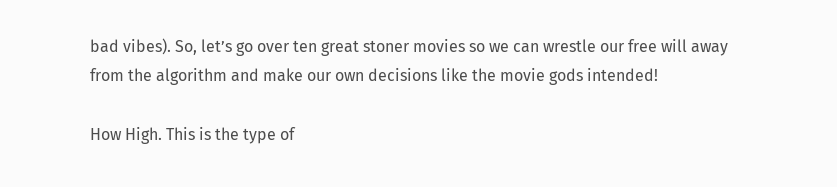bad vibes). So, let’s go over ten great stoner movies so we can wrestle our free will away from the algorithm and make our own decisions like the movie gods intended!

How High. This is the type of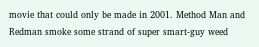movie that could only be made in 2001. Method Man and Redman smoke some strand of super smart-guy weed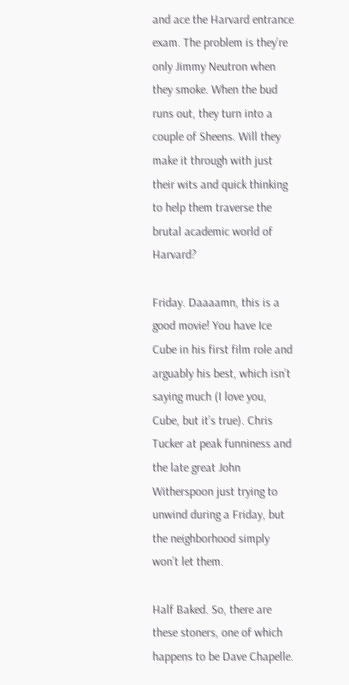and ace the Harvard entrance exam. The problem is they’re only Jimmy Neutron when they smoke. When the bud runs out, they turn into a couple of Sheens. Will they make it through with just their wits and quick thinking to help them traverse the brutal academic world of Harvard?

Friday. Daaaamn, this is a good movie! You have Ice Cube in his first film role and arguably his best, which isn’t saying much (I love you, Cube, but it’s true). Chris Tucker at peak funniness and the late great John Witherspoon just trying to unwind during a Friday, but the neighborhood simply won’t let them.

Half Baked. So, there are these stoners, one of which happens to be Dave Chapelle.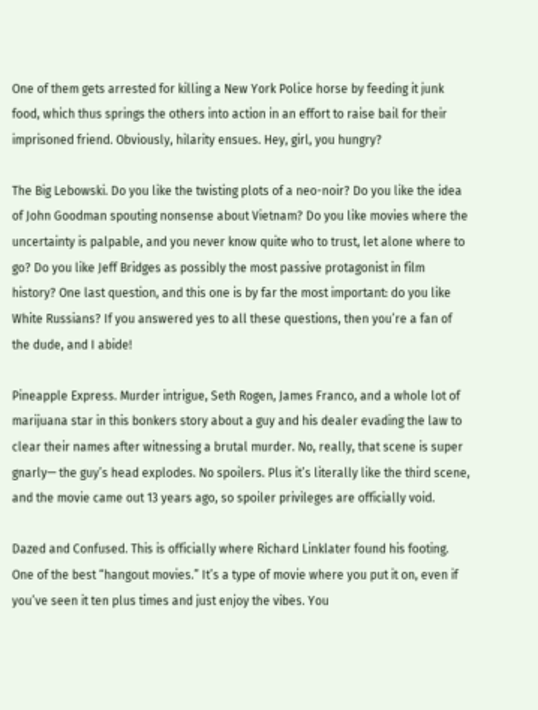One of them gets arrested for killing a New York Police horse by feeding it junk food, which thus springs the others into action in an effort to raise bail for their imprisoned friend. Obviously, hilarity ensues. Hey, girl, you hungry?

The Big Lebowski. Do you like the twisting plots of a neo-noir? Do you like the idea of John Goodman spouting nonsense about Vietnam? Do you like movies where the uncertainty is palpable, and you never know quite who to trust, let alone where to go? Do you like Jeff Bridges as possibly the most passive protagonist in film history? One last question, and this one is by far the most important: do you like White Russians? If you answered yes to all these questions, then you’re a fan of the dude, and I abide!

Pineapple Express. Murder intrigue, Seth Rogen, James Franco, and a whole lot of marijuana star in this bonkers story about a guy and his dealer evading the law to clear their names after witnessing a brutal murder. No, really, that scene is super gnarly— the guy’s head explodes. No spoilers. Plus it’s literally like the third scene, and the movie came out 13 years ago, so spoiler privileges are officially void.

Dazed and Confused. This is officially where Richard Linklater found his footing. One of the best “hangout movies.” It’s a type of movie where you put it on, even if you’ve seen it ten plus times and just enjoy the vibes. You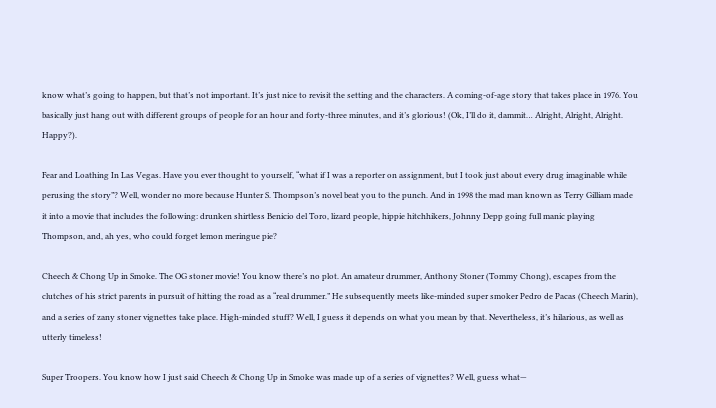know what’s going to happen, but that’s not important. It’s just nice to revisit the setting and the characters. A coming-of-age story that takes place in 1976. You basically just hang out with different groups of people for an hour and forty-three minutes, and it’s glorious! (Ok, I’ll do it, dammit… Alright, Alright, Alright. Happy?).

Fear and Loathing In Las Vegas. Have you ever thought to yourself, “what if I was a reporter on assignment, but I took just about every drug imaginable while perusing the story”? Well, wonder no more because Hunter S. Thompson’s novel beat you to the punch. And in 1998 the mad man known as Terry Gilliam made it into a movie that includes the following: drunken shirtless Benicio del Toro, lizard people, hippie hitchhikers, Johnny Depp going full manic playing Thompson, and, ah yes, who could forget lemon meringue pie?

Cheech & Chong Up in Smoke. The OG stoner movie! You know there’s no plot. An amateur drummer, Anthony Stoner (Tommy Chong), escapes from the clutches of his strict parents in pursuit of hitting the road as a “real drummer.” He subsequently meets like-minded super smoker Pedro de Pacas (Cheech Marin), and a series of zany stoner vignettes take place. High-minded stuff? Well, I guess it depends on what you mean by that. Nevertheless, it’s hilarious, as well as utterly timeless!

Super Troopers. You know how I just said Cheech & Chong Up in Smoke was made up of a series of vignettes? Well, guess what—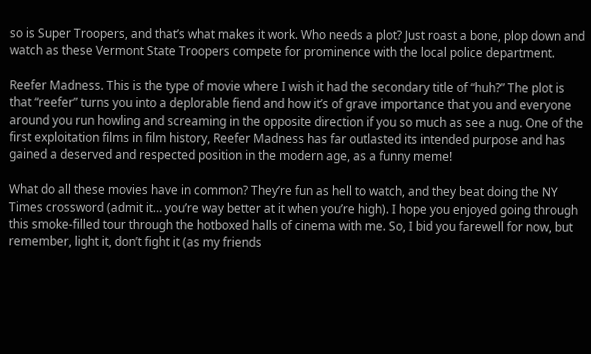so is Super Troopers, and that’s what makes it work. Who needs a plot? Just roast a bone, plop down and watch as these Vermont State Troopers compete for prominence with the local police department.

Reefer Madness. This is the type of movie where I wish it had the secondary title of “huh?” The plot is that “reefer” turns you into a deplorable fiend and how it’s of grave importance that you and everyone around you run howling and screaming in the opposite direction if you so much as see a nug. One of the first exploitation films in film history, Reefer Madness has far outlasted its intended purpose and has gained a deserved and respected position in the modern age, as a funny meme!

What do all these movies have in common? They’re fun as hell to watch, and they beat doing the NY Times crossword (admit it… you’re way better at it when you’re high). I hope you enjoyed going through this smoke-filled tour through the hotboxed halls of cinema with me. So, I bid you farewell for now, but remember, light it, don’t fight it (as my friends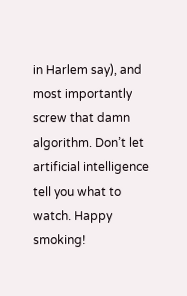in Harlem say), and most importantly screw that damn algorithm. Don’t let artificial intelligence tell you what to watch. Happy smoking!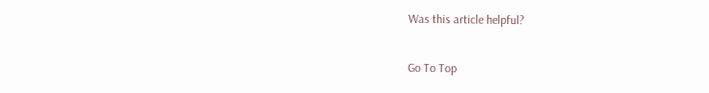Was this article helpful?

Go To Top